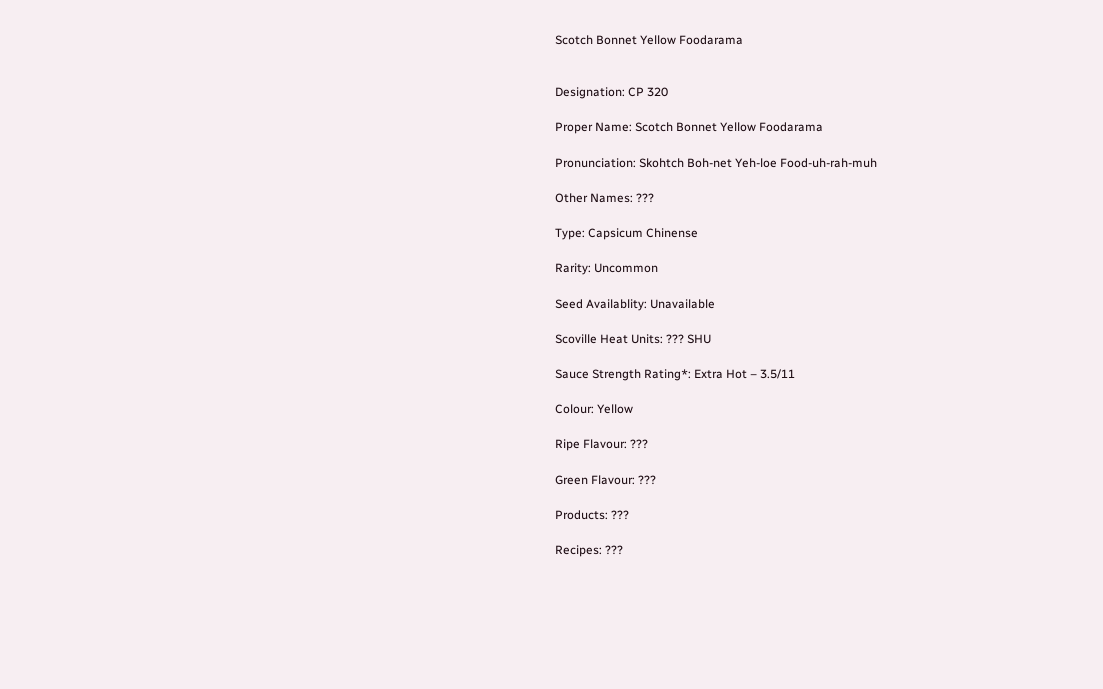Scotch Bonnet Yellow Foodarama


Designation: CP 320

Proper Name: Scotch Bonnet Yellow Foodarama

Pronunciation: Skohtch Boh-net Yeh-loe Food-uh-rah-muh

Other Names: ???

Type: Capsicum Chinense

Rarity: Uncommon

Seed Availablity: Unavailable

Scoville Heat Units: ??? SHU

Sauce Strength Rating*: Extra Hot – 3.5/11

Colour: Yellow

Ripe Flavour: ???

Green Flavour: ???

Products: ???

Recipes: ???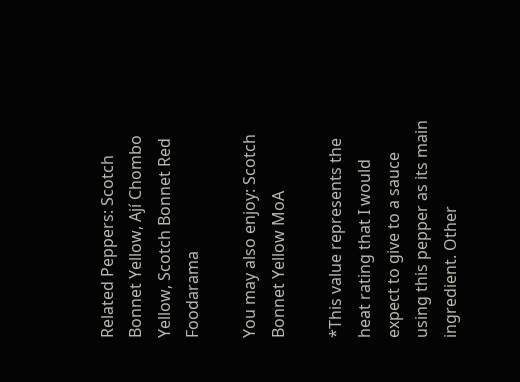Related Peppers: Scotch Bonnet Yellow, Ají Chombo Yellow, Scotch Bonnet Red Foodarama

You may also enjoy: Scotch Bonnet Yellow MoA

*This value represents the heat rating that I would expect to give to a sauce using this pepper as its main ingredient. Other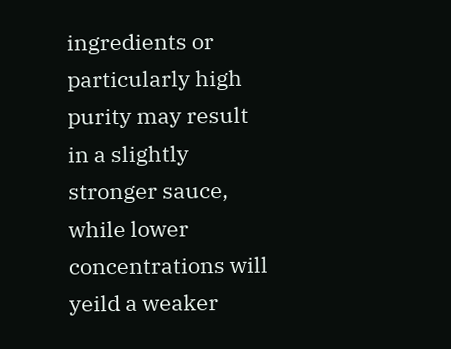ingredients or particularly high purity may result in a slightly stronger sauce, while lower concentrations will yeild a weaker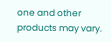one and other products may vary.